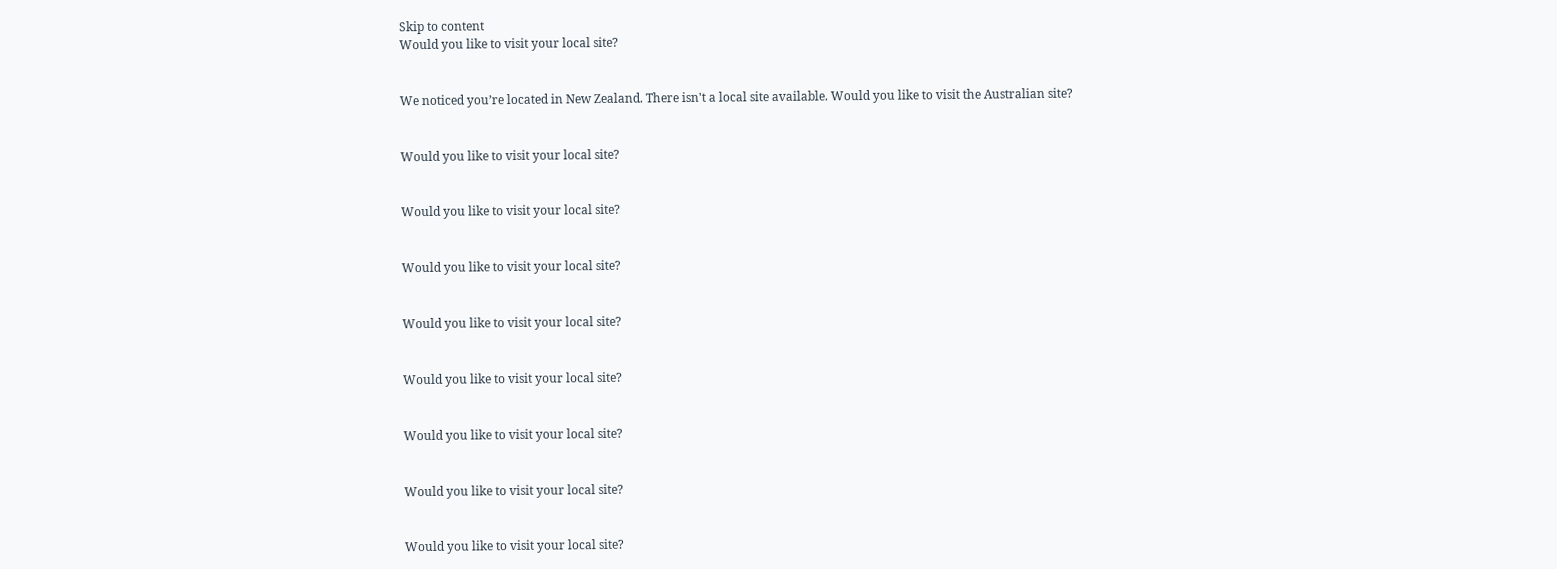Skip to content
Would you like to visit your local site?


We noticed you’re located in New Zealand. There isn't a local site available. Would you like to visit the Australian site?


Would you like to visit your local site?


Would you like to visit your local site?


Would you like to visit your local site?


Would you like to visit your local site?


Would you like to visit your local site?


Would you like to visit your local site?


Would you like to visit your local site?


Would you like to visit your local site?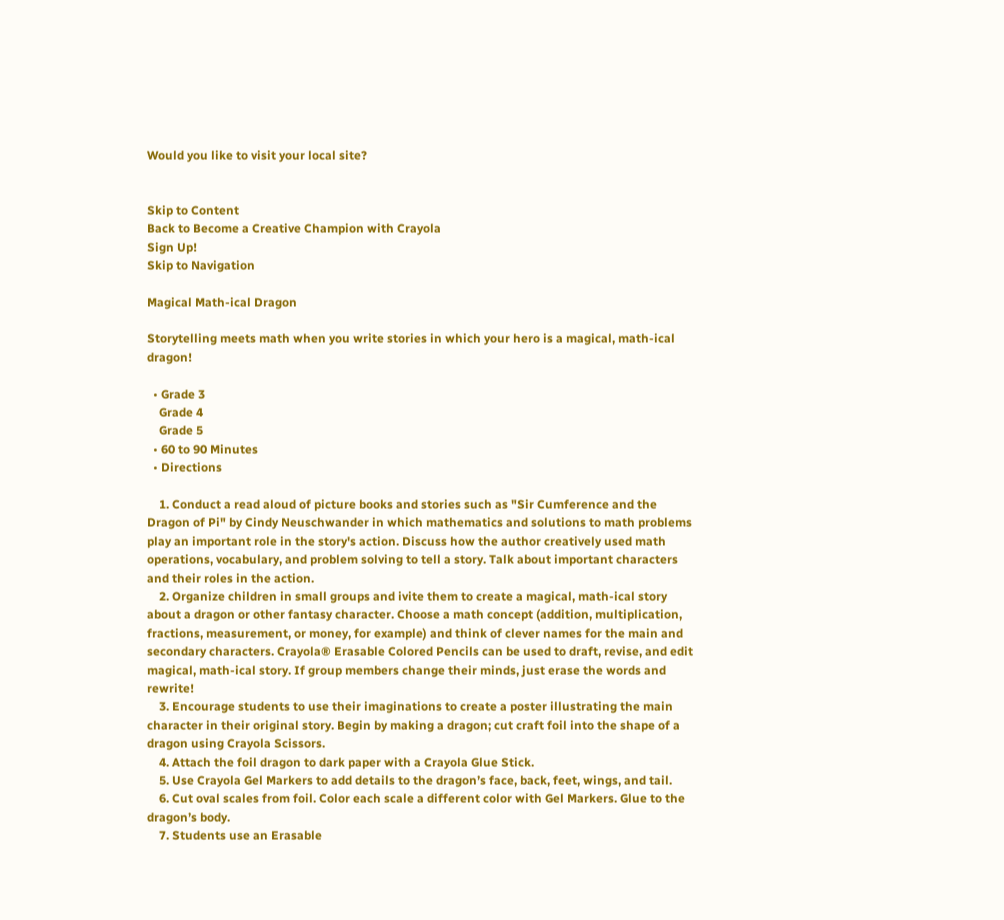Would you like to visit your local site?


Skip to Content
Back to Become a Creative Champion with Crayola
Sign Up!
Skip to Navigation

Magical Math-ical Dragon

Storytelling meets math when you write stories in which your hero is a magical, math-ical dragon!

  • Grade 3
    Grade 4
    Grade 5
  • 60 to 90 Minutes
  • Directions

    1. Conduct a read aloud of picture books and stories such as "Sir Cumference and the Dragon of Pi" by Cindy Neuschwander in which mathematics and solutions to math problems play an important role in the story's action. Discuss how the author creatively used math operations, vocabulary, and problem solving to tell a story. Talk about important characters and their roles in the action.
    2. Organize children in small groups and ivite them to create a magical, math-ical story about a dragon or other fantasy character. Choose a math concept (addition, multiplication, fractions, measurement, or money, for example) and think of clever names for the main and secondary characters. Crayola® Erasable Colored Pencils can be used to draft, revise, and edit magical, math-ical story. If group members change their minds, just erase the words and rewrite!
    3. Encourage students to use their imaginations to create a poster illustrating the main character in their original story. Begin by making a dragon; cut craft foil into the shape of a dragon using Crayola Scissors.
    4. Attach the foil dragon to dark paper with a Crayola Glue Stick.
    5. Use Crayola Gel Markers to add details to the dragon’s face, back, feet, wings, and tail.
    6. Cut oval scales from foil. Color each scale a different color with Gel Markers. Glue to the dragon’s body.
    7. Students use an Erasable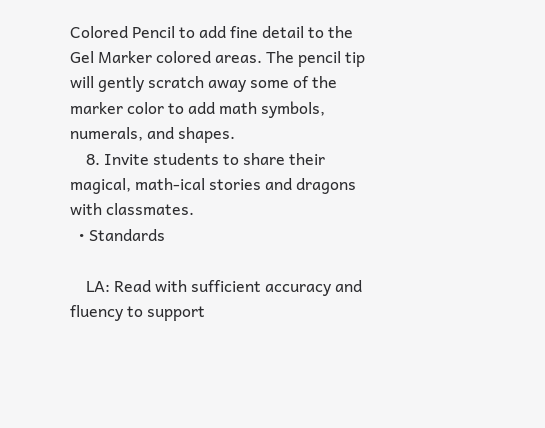Colored Pencil to add fine detail to the Gel Marker colored areas. The pencil tip will gently scratch away some of the marker color to add math symbols, numerals, and shapes.
    8. Invite students to share their magical, math-ical stories and dragons with classmates.
  • Standards

    LA: Read with sufficient accuracy and fluency to support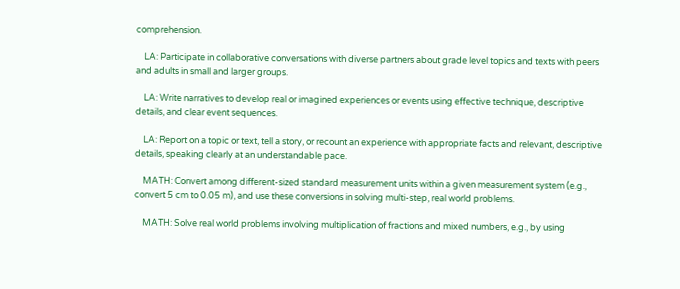comprehension.

    LA: Participate in collaborative conversations with diverse partners about grade level topics and texts with peers and adults in small and larger groups.

    LA: Write narratives to develop real or imagined experiences or events using effective technique, descriptive details, and clear event sequences.

    LA: Report on a topic or text, tell a story, or recount an experience with appropriate facts and relevant, descriptive details, speaking clearly at an understandable pace.

    MATH: Convert among different-sized standard measurement units within a given measurement system (e.g., convert 5 cm to 0.05 m), and use these conversions in solving multi-step, real world problems.

    MATH: Solve real world problems involving multiplication of fractions and mixed numbers, e.g., by using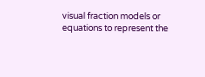visual fraction models or equations to represent the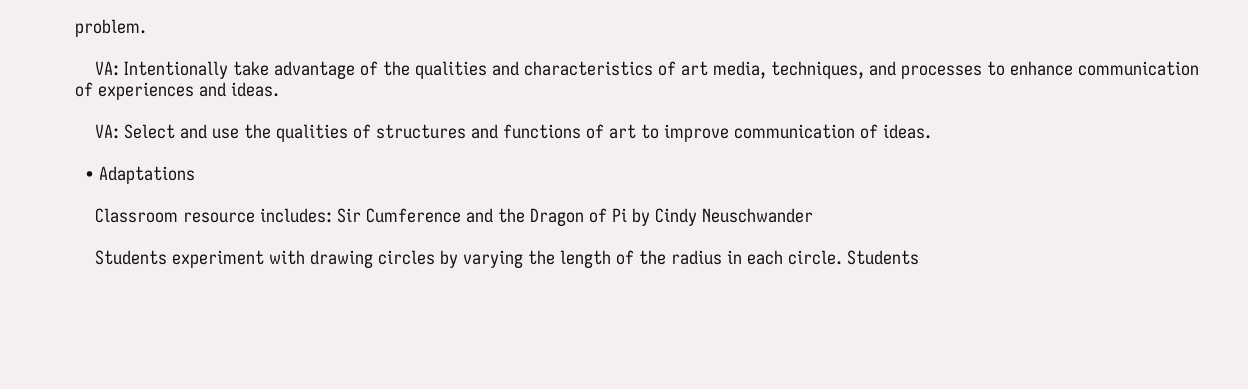problem.

    VA: Intentionally take advantage of the qualities and characteristics of art media, techniques, and processes to enhance communication of experiences and ideas.

    VA: Select and use the qualities of structures and functions of art to improve communication of ideas.

  • Adaptations

    Classroom resource includes: Sir Cumference and the Dragon of Pi by Cindy Neuschwander

    Students experiment with drawing circles by varying the length of the radius in each circle. Students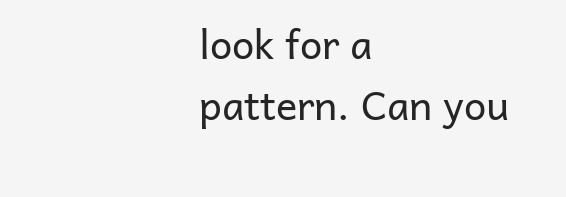look for a pattern. Can you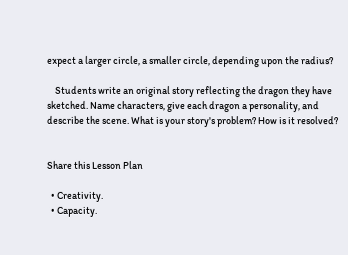expect a larger circle, a smaller circle, depending upon the radius?

    Students write an original story reflecting the dragon they have sketched. Name characters, give each dragon a personality, and describe the scene. What is your story's problem? How is it resolved?


Share this Lesson Plan

  • Creativity.
  • Capacity.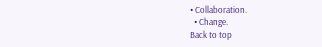• Collaboration.
  • Change.
Back to top